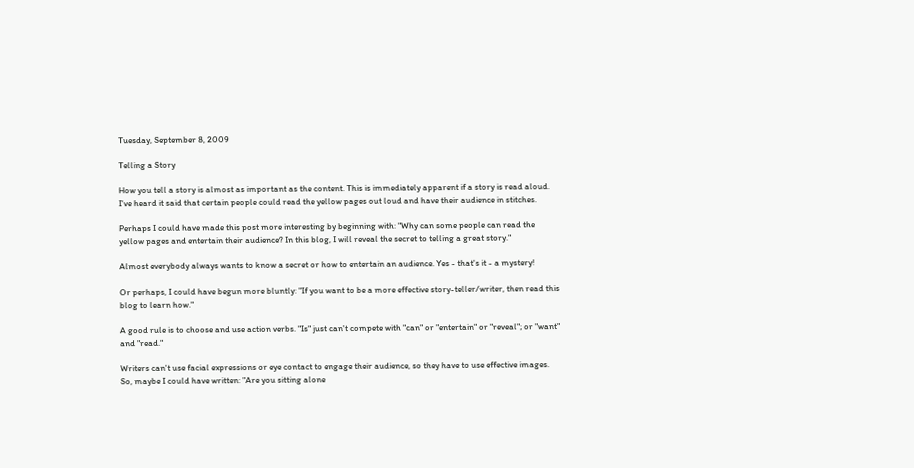Tuesday, September 8, 2009

Telling a Story

How you tell a story is almost as important as the content. This is immediately apparent if a story is read aloud. I've heard it said that certain people could read the yellow pages out loud and have their audience in stitches.

Perhaps I could have made this post more interesting by beginning with: "Why can some people can read the yellow pages and entertain their audience? In this blog, I will reveal the secret to telling a great story."

Almost everybody always wants to know a secret or how to entertain an audience. Yes - that's it - a mystery!

Or perhaps, I could have begun more bluntly: "If you want to be a more effective story-teller/writer, then read this blog to learn how."

A good rule is to choose and use action verbs. "Is" just can't compete with "can" or "entertain" or "reveal"; or "want" and "read."

Writers can't use facial expressions or eye contact to engage their audience, so they have to use effective images. So, maybe I could have written: "Are you sitting alone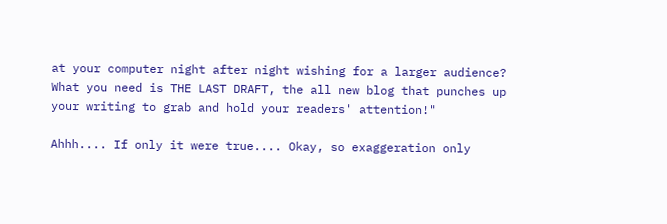at your computer night after night wishing for a larger audience? What you need is THE LAST DRAFT, the all new blog that punches up your writing to grab and hold your readers' attention!"

Ahhh.... If only it were true.... Okay, so exaggeration only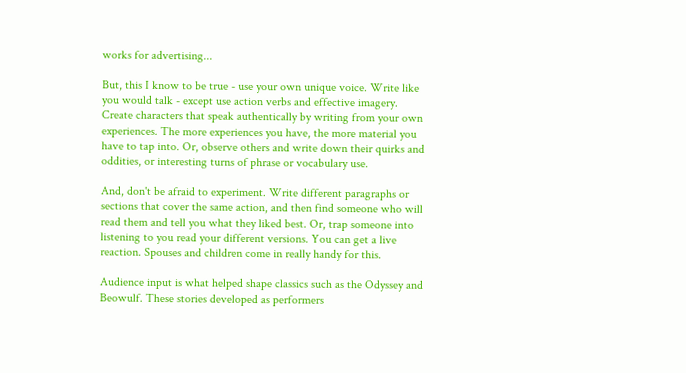works for advertising...

But, this I know to be true - use your own unique voice. Write like you would talk - except use action verbs and effective imagery. Create characters that speak authentically by writing from your own experiences. The more experiences you have, the more material you have to tap into. Or, observe others and write down their quirks and oddities, or interesting turns of phrase or vocabulary use.

And, don't be afraid to experiment. Write different paragraphs or sections that cover the same action, and then find someone who will read them and tell you what they liked best. Or, trap someone into listening to you read your different versions. You can get a live reaction. Spouses and children come in really handy for this.

Audience input is what helped shape classics such as the Odyssey and Beowulf. These stories developed as performers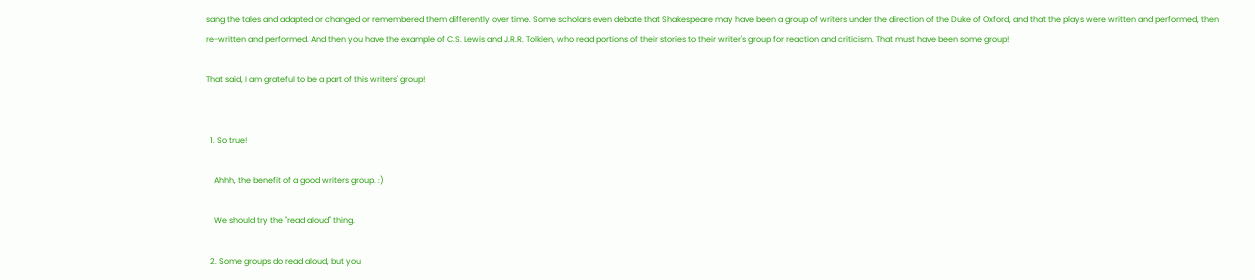sang the tales and adapted or changed or remembered them differently over time. Some scholars even debate that Shakespeare may have been a group of writers under the direction of the Duke of Oxford, and that the plays were written and performed, then re-written and performed. And then you have the example of C.S. Lewis and J.R.R. Tolkien, who read portions of their stories to their writer's group for reaction and criticism. That must have been some group!

That said, I am grateful to be a part of this writers' group!


  1. So true!

    Ahhh, the benefit of a good writers group. :)

    We should try the "read aloud" thing.

  2. Some groups do read aloud, but you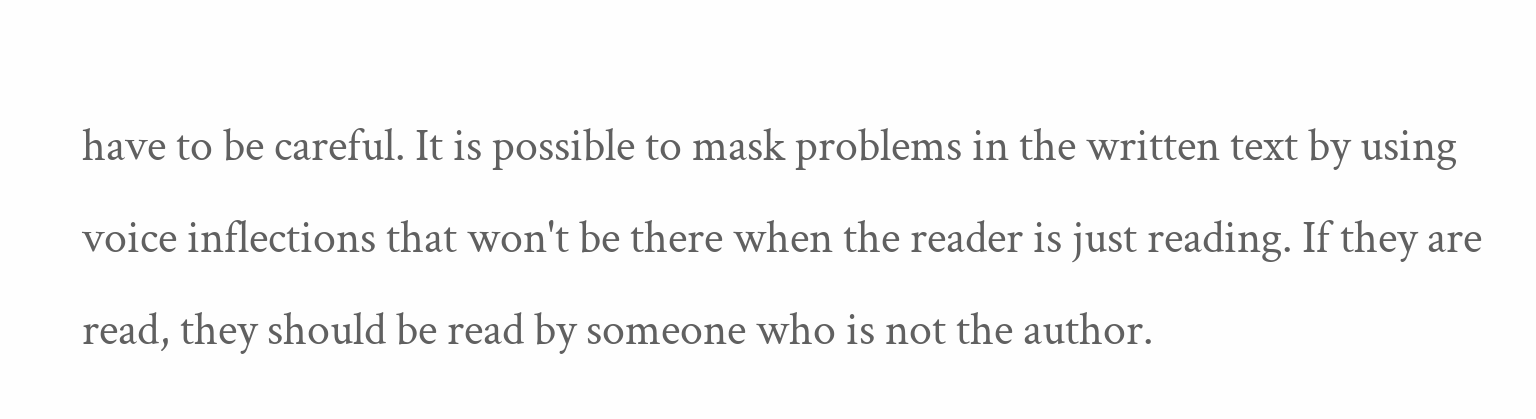have to be careful. It is possible to mask problems in the written text by using voice inflections that won't be there when the reader is just reading. If they are read, they should be read by someone who is not the author.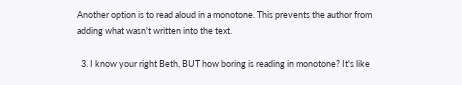Another option is to read aloud in a monotone. This prevents the author from adding what wasn't written into the text.

  3. I know your right Beth, BUT how boring is reading in monotone? It's like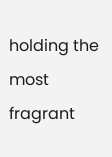holding the most fragrant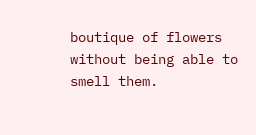boutique of flowers without being able to smell them.